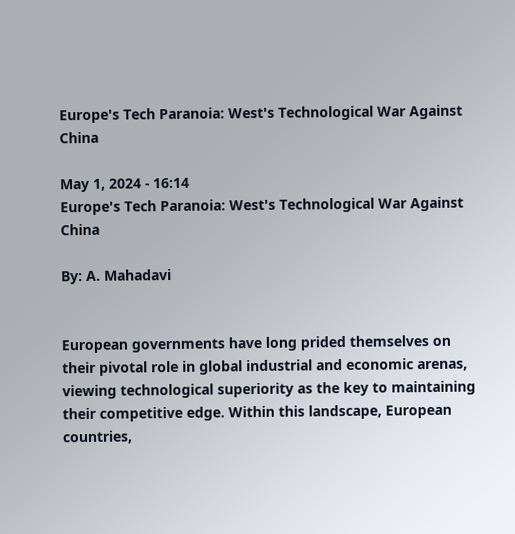Europe's Tech Paranoia: West's Technological War Against China

May 1, 2024 - 16:14
Europe's Tech Paranoia: West's Technological War Against China

By: A. Mahadavi


European governments have long prided themselves on their pivotal role in global industrial and economic arenas, viewing technological superiority as the key to maintaining their competitive edge. Within this landscape, European countries,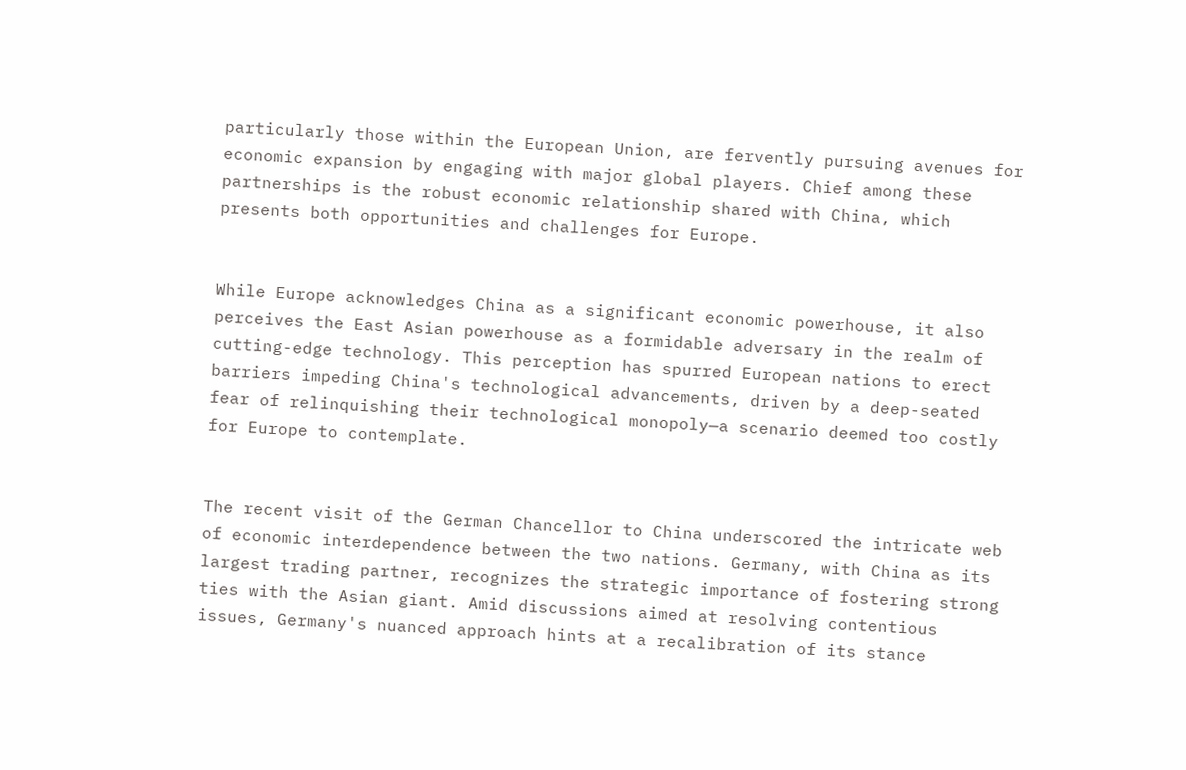particularly those within the European Union, are fervently pursuing avenues for economic expansion by engaging with major global players. Chief among these partnerships is the robust economic relationship shared with China, which presents both opportunities and challenges for Europe.


While Europe acknowledges China as a significant economic powerhouse, it also perceives the East Asian powerhouse as a formidable adversary in the realm of cutting-edge technology. This perception has spurred European nations to erect barriers impeding China's technological advancements, driven by a deep-seated fear of relinquishing their technological monopoly—a scenario deemed too costly for Europe to contemplate.


The recent visit of the German Chancellor to China underscored the intricate web of economic interdependence between the two nations. Germany, with China as its largest trading partner, recognizes the strategic importance of fostering strong ties with the Asian giant. Amid discussions aimed at resolving contentious issues, Germany's nuanced approach hints at a recalibration of its stance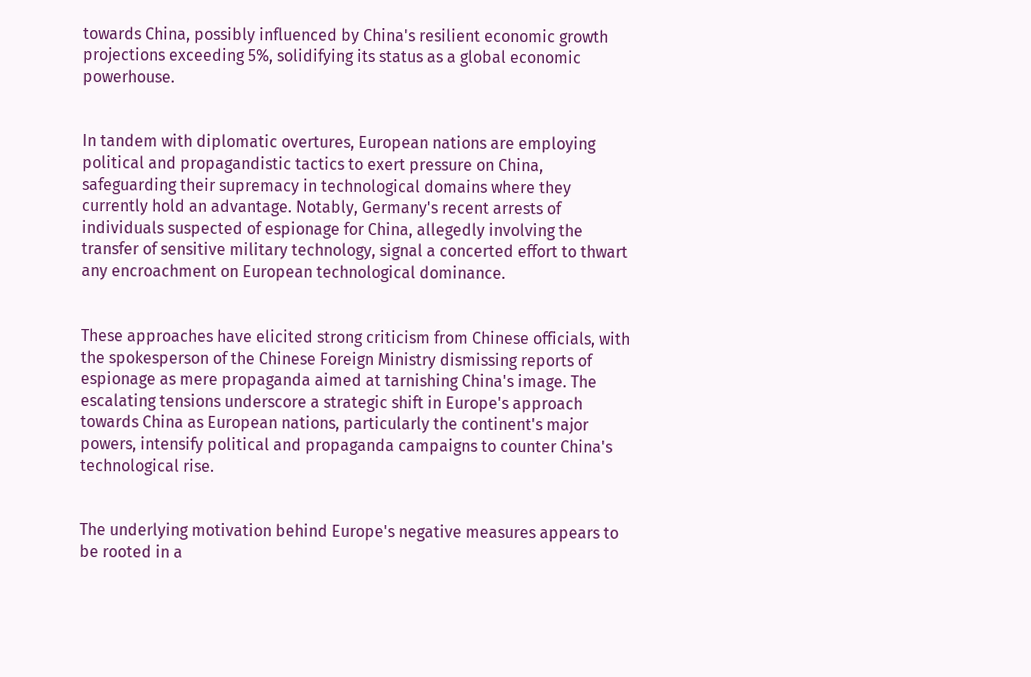towards China, possibly influenced by China's resilient economic growth projections exceeding 5%, solidifying its status as a global economic powerhouse.


In tandem with diplomatic overtures, European nations are employing political and propagandistic tactics to exert pressure on China, safeguarding their supremacy in technological domains where they currently hold an advantage. Notably, Germany's recent arrests of individuals suspected of espionage for China, allegedly involving the transfer of sensitive military technology, signal a concerted effort to thwart any encroachment on European technological dominance.


These approaches have elicited strong criticism from Chinese officials, with the spokesperson of the Chinese Foreign Ministry dismissing reports of espionage as mere propaganda aimed at tarnishing China's image. The escalating tensions underscore a strategic shift in Europe's approach towards China as European nations, particularly the continent's major powers, intensify political and propaganda campaigns to counter China's technological rise.


The underlying motivation behind Europe's negative measures appears to be rooted in a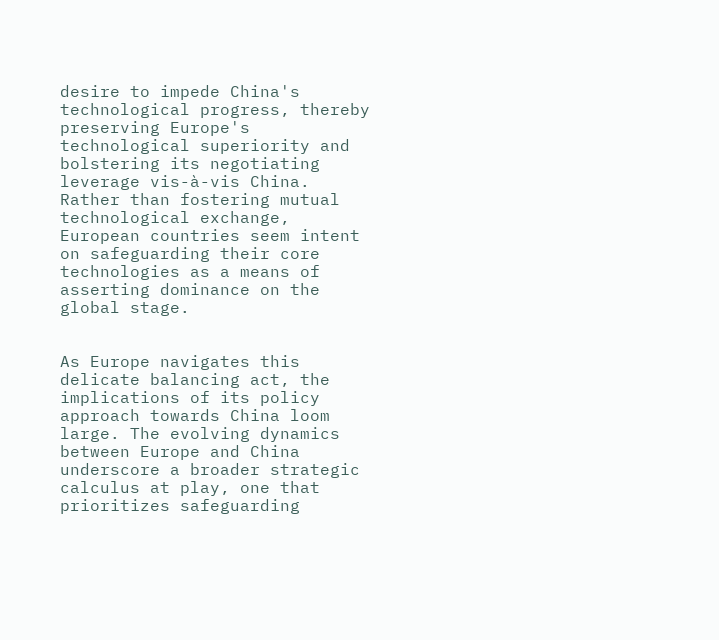desire to impede China's technological progress, thereby preserving Europe's technological superiority and bolstering its negotiating leverage vis-à-vis China. Rather than fostering mutual technological exchange, European countries seem intent on safeguarding their core technologies as a means of asserting dominance on the global stage.


As Europe navigates this delicate balancing act, the implications of its policy approach towards China loom large. The evolving dynamics between Europe and China underscore a broader strategic calculus at play, one that prioritizes safeguarding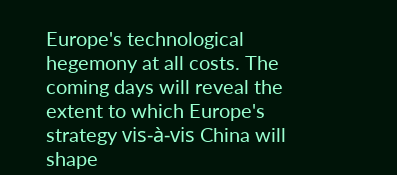Europe's technological hegemony at all costs. The coming days will reveal the extent to which Europe's strategy vis-à-vis China will shape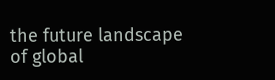the future landscape of global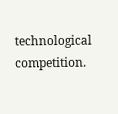technological competition.